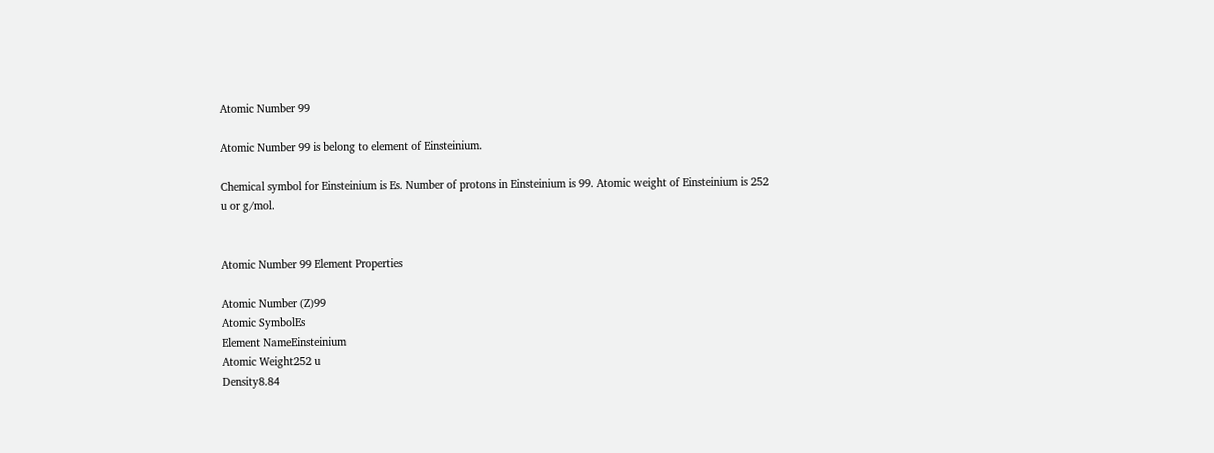Atomic Number 99

Atomic Number 99 is belong to element of Einsteinium.

Chemical symbol for Einsteinium is Es. Number of protons in Einsteinium is 99. Atomic weight of Einsteinium is 252 u or g/mol.


Atomic Number 99 Element Properties

Atomic Number (Z)99
Atomic SymbolEs
Element NameEinsteinium
Atomic Weight252 u
Density8.84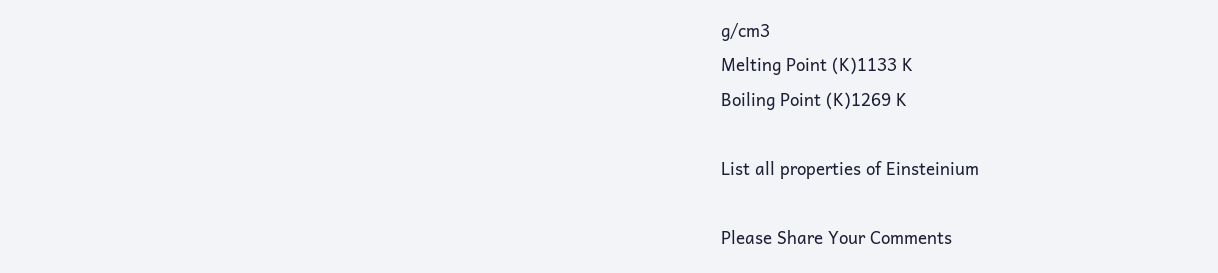g/cm3
Melting Point (K)1133 K
Boiling Point (K)1269 K

List all properties of Einsteinium

Please Share Your Comments